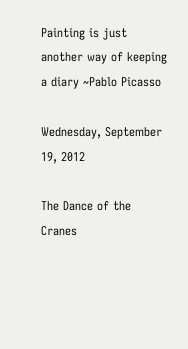Painting is just another way of keeping a diary ~Pablo Picasso

Wednesday, September 19, 2012

The Dance of the Cranes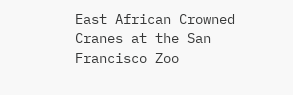East African Crowned Cranes at the San Francisco Zoo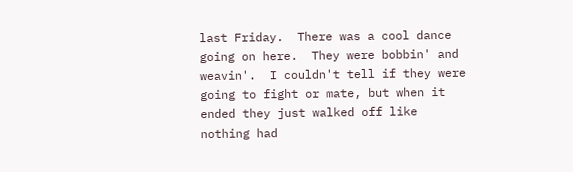last Friday.  There was a cool dance going on here.  They were bobbin' and weavin'.  I couldn't tell if they were going to fight or mate, but when it ended they just walked off like nothing had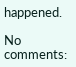happened.

No comments: